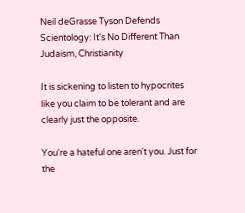Neil deGrasse Tyson Defends Scientology: It's No Different Than Judaism, Christianity

It is sickening to listen to hypocrites like you claim to be tolerant and are clearly just the opposite.

You're a hateful one aren't you. Just for the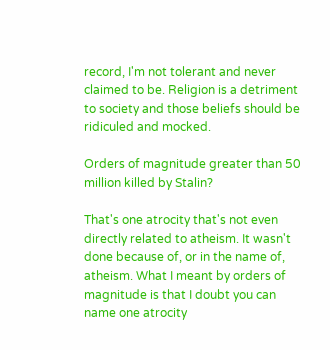record, I'm not tolerant and never claimed to be. Religion is a detriment to society and those beliefs should be ridiculed and mocked.

Orders of magnitude greater than 50 million killed by Stalin?

That's one atrocity that's not even directly related to atheism. It wasn't done because of, or in the name of, atheism. What I meant by orders of magnitude is that I doubt you can name one atrocity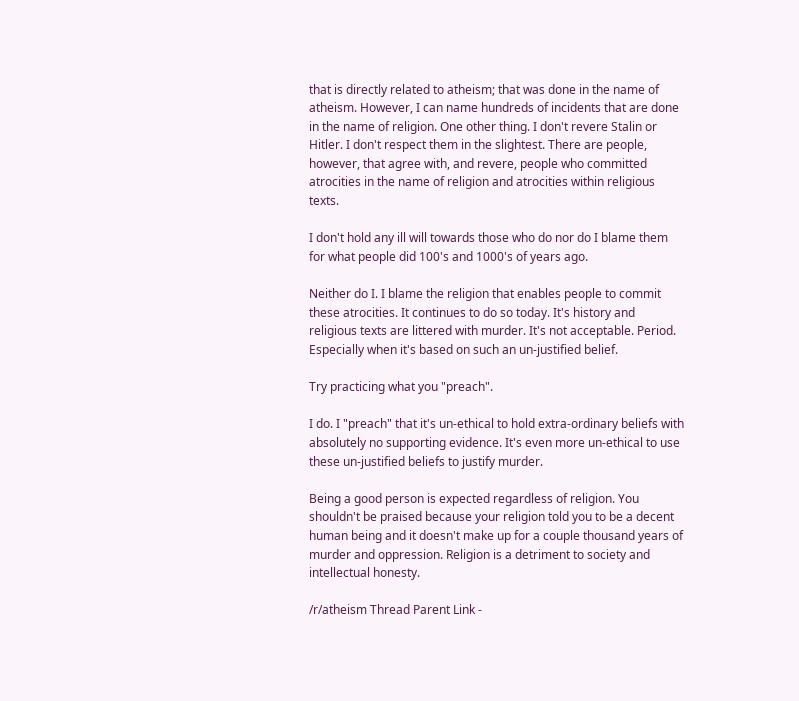that is directly related to atheism; that was done in the name of atheism. However, I can name hundreds of incidents that are done in the name of religion. One other thing. I don't revere Stalin or Hitler. I don't respect them in the slightest. There are people, however, that agree with, and revere, people who committed atrocities in the name of religion and atrocities within religious texts.

I don't hold any ill will towards those who do nor do I blame them for what people did 100's and 1000's of years ago.

Neither do I. I blame the religion that enables people to commit these atrocities. It continues to do so today. It's history and religious texts are littered with murder. It's not acceptable. Period. Especially when it's based on such an un-justified belief.

Try practicing what you "preach".

I do. I "preach" that it's un-ethical to hold extra-ordinary beliefs with absolutely no supporting evidence. It's even more un-ethical to use these un-justified beliefs to justify murder.

Being a good person is expected regardless of religion. You shouldn't be praised because your religion told you to be a decent human being and it doesn't make up for a couple thousand years of murder and oppression. Religion is a detriment to society and intellectual honesty.

/r/atheism Thread Parent Link -